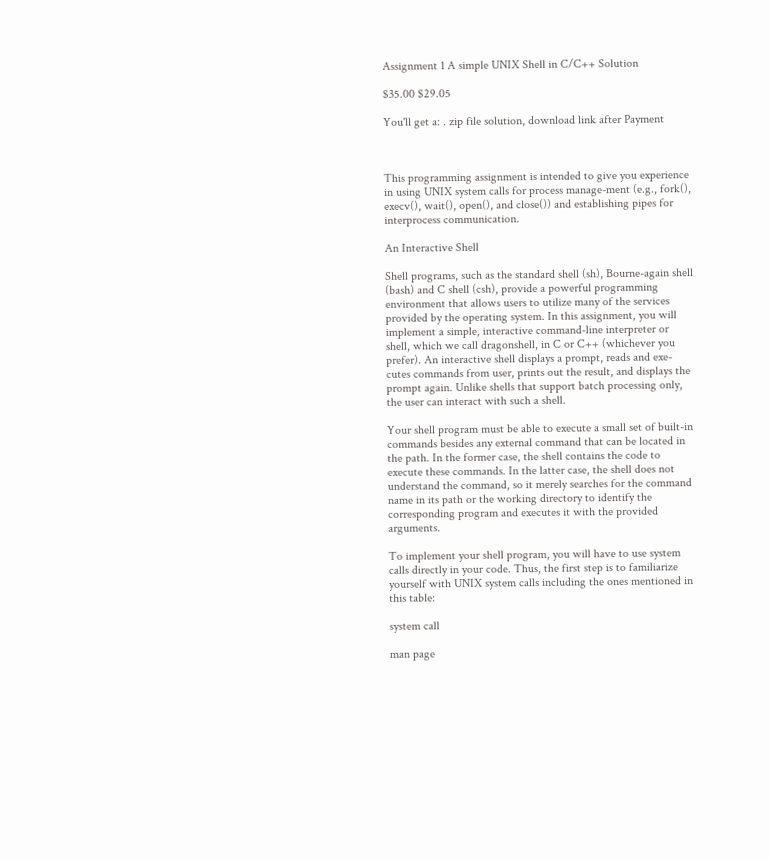Assignment 1 A simple UNIX Shell in C/C++ Solution

$35.00 $29.05

You'll get a: . zip file solution, download link after Payment



This programming assignment is intended to give you experience in using UNIX system calls for process manage-ment (e.g., fork(), execv(), wait(), open(), and close()) and establishing pipes for interprocess communication.

An Interactive Shell

Shell programs, such as the standard shell (sh), Bourne-again shell (bash) and C shell (csh), provide a powerful programming environment that allows users to utilize many of the services provided by the operating system. In this assignment, you will implement a simple, interactive command-line interpreter or shell, which we call dragonshell, in C or C++ (whichever you prefer). An interactive shell displays a prompt, reads and exe-cutes commands from user, prints out the result, and displays the prompt again. Unlike shells that support batch processing only, the user can interact with such a shell.

Your shell program must be able to execute a small set of built-in commands besides any external command that can be located in the path. In the former case, the shell contains the code to execute these commands. In the latter case, the shell does not understand the command, so it merely searches for the command name in its path or the working directory to identify the corresponding program and executes it with the provided arguments.

To implement your shell program, you will have to use system calls directly in your code. Thus, the first step is to familiarize yourself with UNIX system calls including the ones mentioned in this table:

system call

man page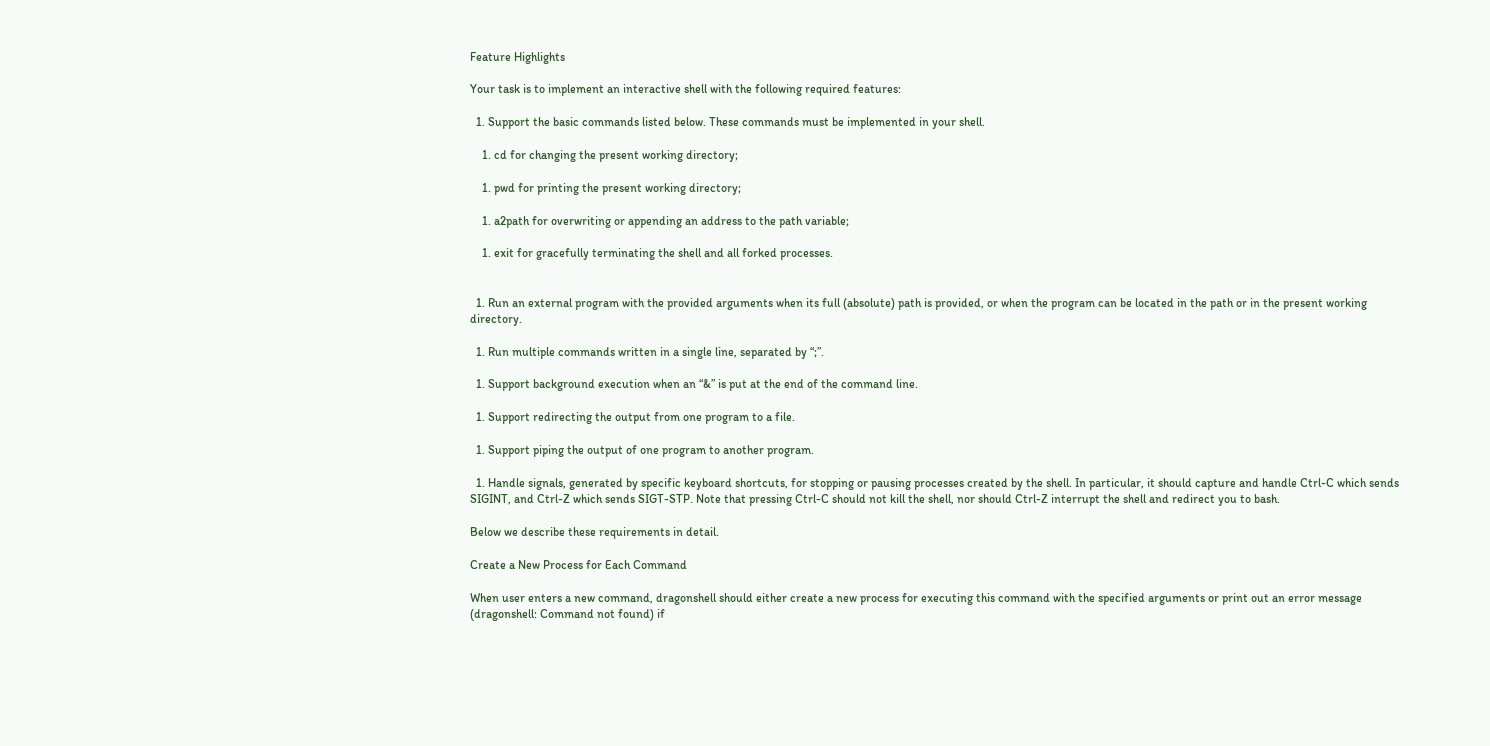Feature Highlights

Your task is to implement an interactive shell with the following required features:

  1. Support the basic commands listed below. These commands must be implemented in your shell.

    1. cd for changing the present working directory;

    1. pwd for printing the present working directory;

    1. a2path for overwriting or appending an address to the path variable;

    1. exit for gracefully terminating the shell and all forked processes.


  1. Run an external program with the provided arguments when its full (absolute) path is provided, or when the program can be located in the path or in the present working directory.

  1. Run multiple commands written in a single line, separated by “;”.

  1. Support background execution when an “&” is put at the end of the command line.

  1. Support redirecting the output from one program to a file.

  1. Support piping the output of one program to another program.

  1. Handle signals, generated by specific keyboard shortcuts, for stopping or pausing processes created by the shell. In particular, it should capture and handle Ctrl-C which sends SIGINT, and Ctrl-Z which sends SIGT-STP. Note that pressing Ctrl-C should not kill the shell, nor should Ctrl-Z interrupt the shell and redirect you to bash.

Below we describe these requirements in detail.

Create a New Process for Each Command

When user enters a new command, dragonshell should either create a new process for executing this command with the specified arguments or print out an error message (dragonshell: Command not found) if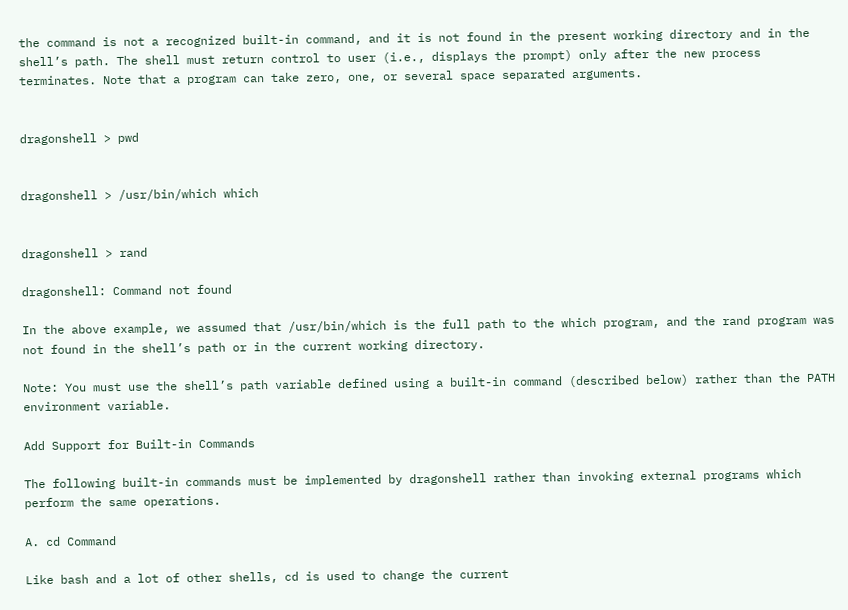the command is not a recognized built-in command, and it is not found in the present working directory and in the shell’s path. The shell must return control to user (i.e., displays the prompt) only after the new process terminates. Note that a program can take zero, one, or several space separated arguments.


dragonshell > pwd


dragonshell > /usr/bin/which which


dragonshell > rand

dragonshell: Command not found

In the above example, we assumed that /usr/bin/which is the full path to the which program, and the rand program was not found in the shell’s path or in the current working directory.

Note: You must use the shell’s path variable defined using a built-in command (described below) rather than the PATH environment variable.

Add Support for Built-in Commands

The following built-in commands must be implemented by dragonshell rather than invoking external programs which perform the same operations.

A. cd Command

Like bash and a lot of other shells, cd is used to change the current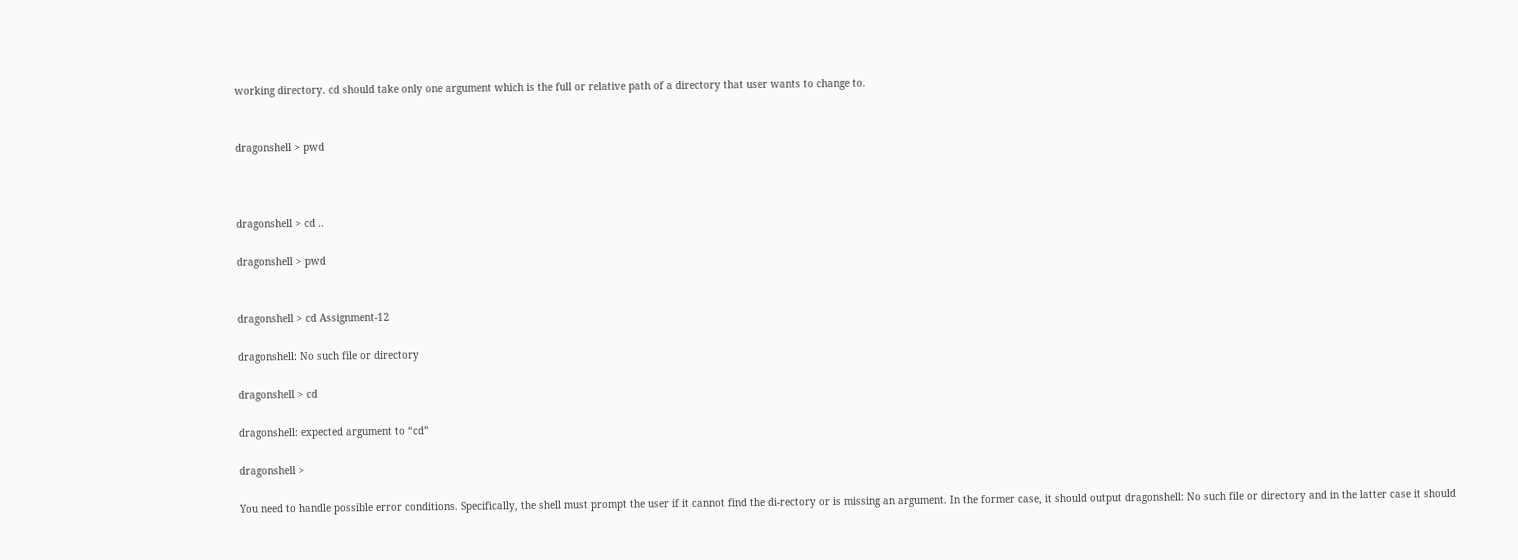working directory. cd should take only one argument which is the full or relative path of a directory that user wants to change to.


dragonshell > pwd



dragonshell > cd ..

dragonshell > pwd


dragonshell > cd Assignment-12

dragonshell: No such file or directory

dragonshell > cd

dragonshell: expected argument to “cd”

dragonshell >

You need to handle possible error conditions. Specifically, the shell must prompt the user if it cannot find the di-rectory or is missing an argument. In the former case, it should output dragonshell: No such file or directory and in the latter case it should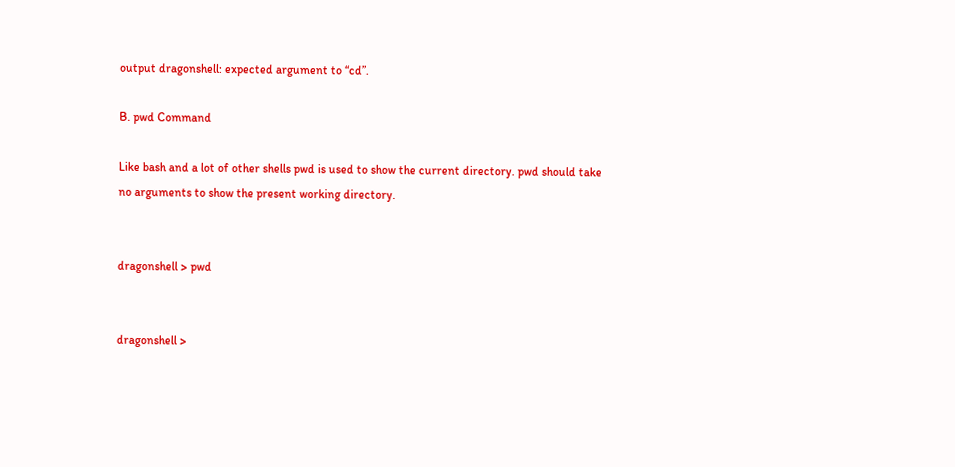output dragonshell: expected argument to “cd”.

B. pwd Command

Like bash and a lot of other shells pwd is used to show the current directory. pwd should take no arguments to show the present working directory.


dragonshell > pwd


dragonshell >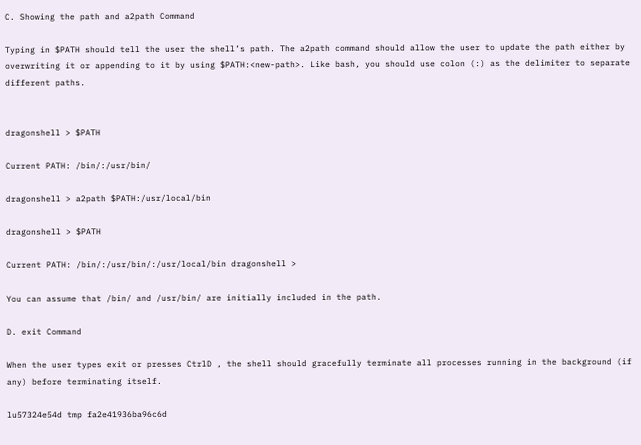C. Showing the path and a2path Command

Typing in $PATH should tell the user the shell’s path. The a2path command should allow the user to update the path either by overwriting it or appending to it by using $PATH:<new-path>. Like bash, you should use colon (:) as the delimiter to separate different paths.


dragonshell > $PATH

Current PATH: /bin/:/usr/bin/

dragonshell > a2path $PATH:/usr/local/bin

dragonshell > $PATH

Current PATH: /bin/:/usr/bin/:/usr/local/bin dragonshell >

You can assume that /bin/ and /usr/bin/ are initially included in the path.

D. exit Command

When the user types exit or presses CtrlD , the shell should gracefully terminate all processes running in the background (if any) before terminating itself.

lu57324e54d tmp fa2e41936ba96c6d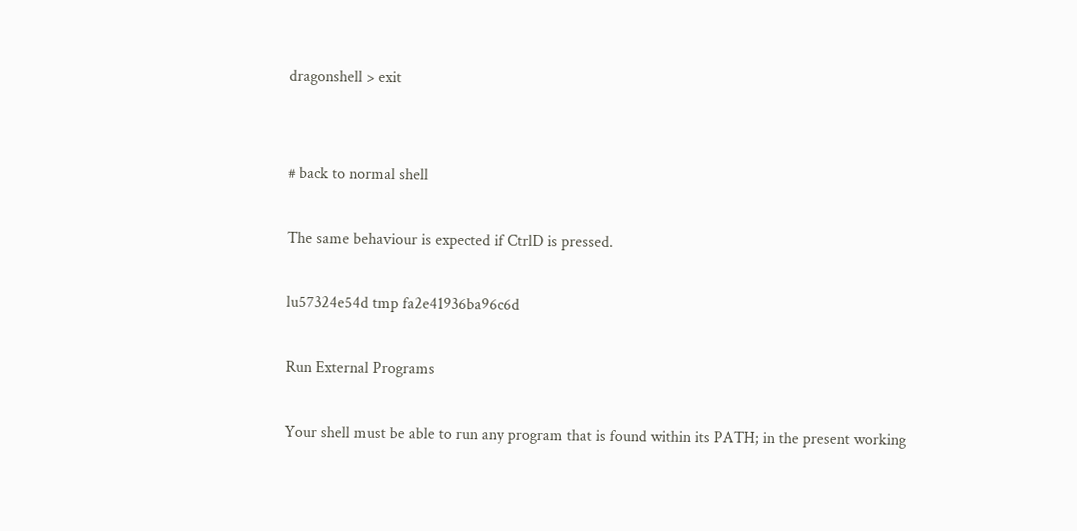dragonshell > exit


# back to normal shell

The same behaviour is expected if CtrlD is pressed.

lu57324e54d tmp fa2e41936ba96c6d

Run External Programs

Your shell must be able to run any program that is found within its PATH; in the present working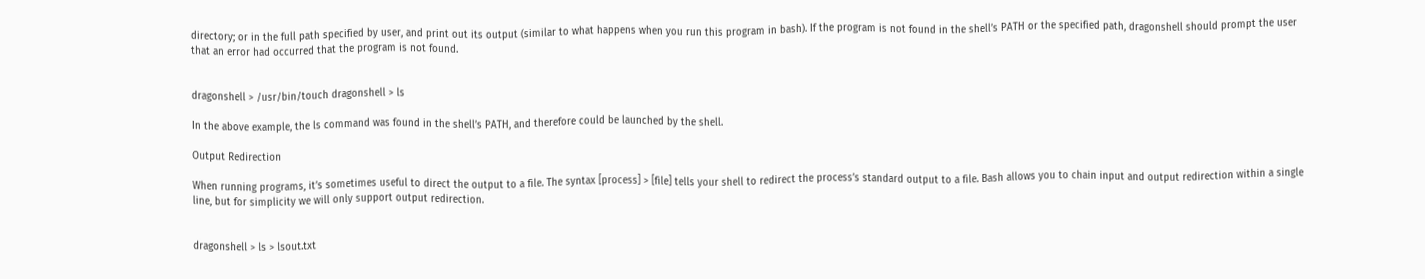directory; or in the full path specified by user, and print out its output (similar to what happens when you run this program in bash). If the program is not found in the shell’s PATH or the specified path, dragonshell should prompt the user that an error had occurred that the program is not found.


dragonshell > /usr/bin/touch dragonshell > ls

In the above example, the ls command was found in the shell’s PATH, and therefore could be launched by the shell.

Output Redirection

When running programs, it’s sometimes useful to direct the output to a file. The syntax [process] > [file] tells your shell to redirect the process’s standard output to a file. Bash allows you to chain input and output redirection within a single line, but for simplicity we will only support output redirection.


dragonshell > ls > lsout.txt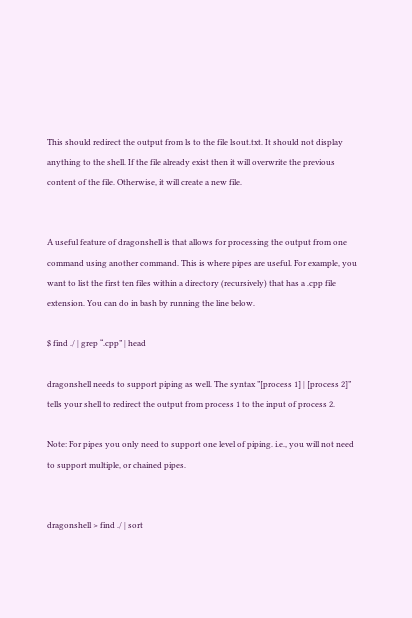This should redirect the output from ls to the file lsout.txt. It should not display anything to the shell. If the file already exist then it will overwrite the previous content of the file. Otherwise, it will create a new file.


A useful feature of dragonshell is that allows for processing the output from one command using another command. This is where pipes are useful. For example, you want to list the first ten files within a directory (recursively) that has a .cpp file extension. You can do in bash by running the line below.

$ find ./ | grep “.cpp” | head

dragonshell needs to support piping as well. The syntax ”[process 1] | [process 2]” tells your shell to redirect the output from process 1 to the input of process 2.

Note: For pipes you only need to support one level of piping. i.e., you will not need to support multiple, or chained pipes.


dragonshell > find ./ | sort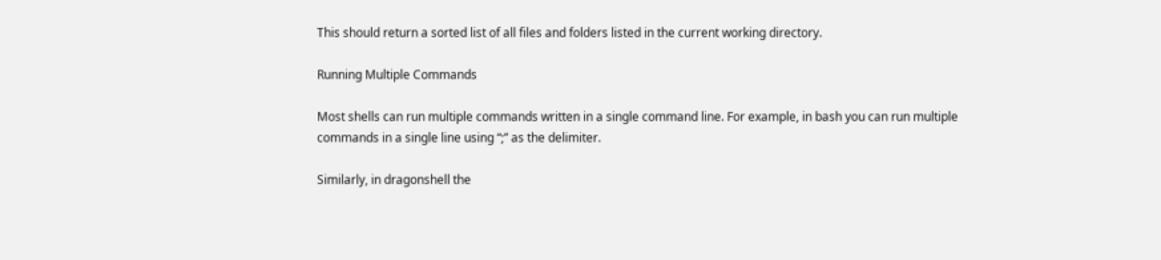This should return a sorted list of all files and folders listed in the current working directory.

Running Multiple Commands

Most shells can run multiple commands written in a single command line. For example, in bash you can run multiple commands in a single line using “;” as the delimiter.

Similarly, in dragonshell the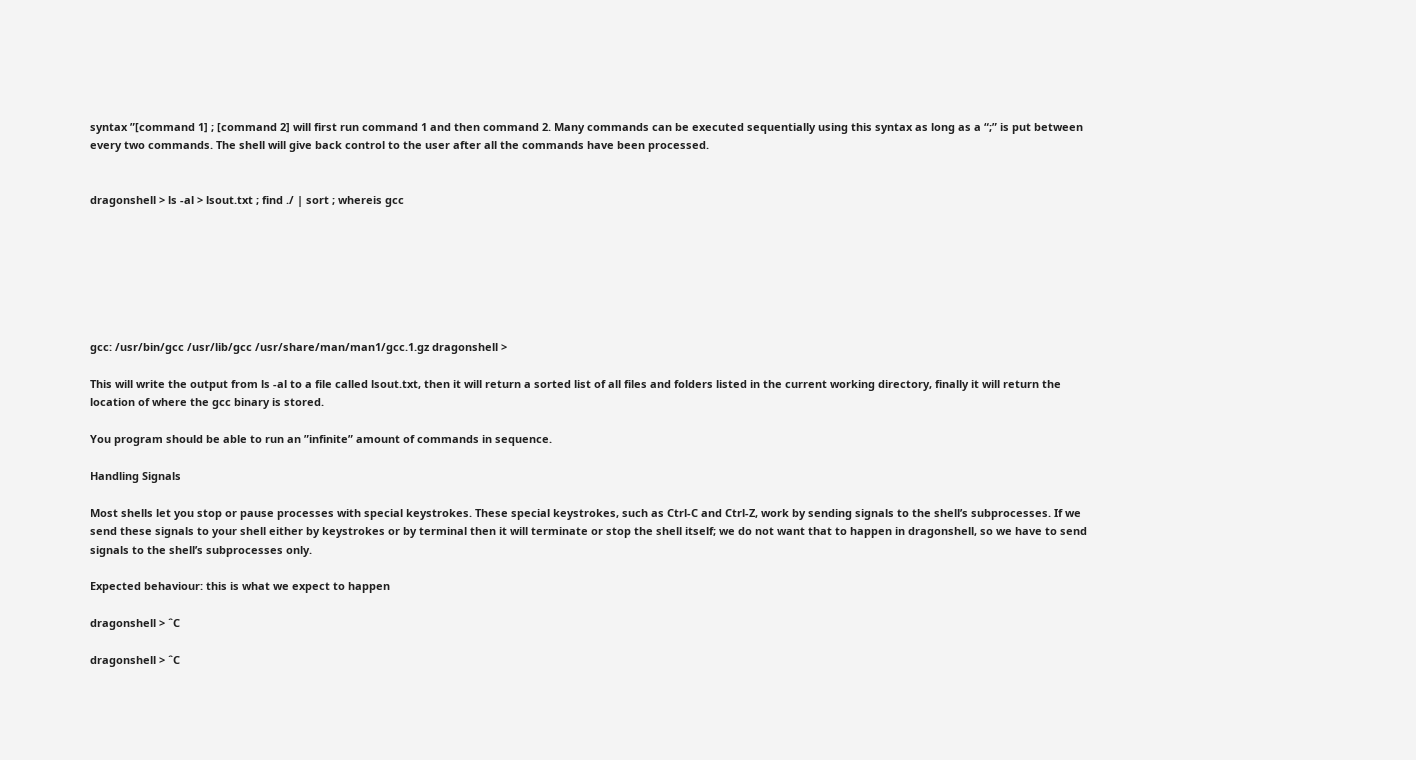syntax ”[command 1] ; [command 2] will first run command 1 and then command 2. Many commands can be executed sequentially using this syntax as long as a “;” is put between every two commands. The shell will give back control to the user after all the commands have been processed.


dragonshell > ls -al > lsout.txt ; find ./ | sort ; whereis gcc







gcc: /usr/bin/gcc /usr/lib/gcc /usr/share/man/man1/gcc.1.gz dragonshell >

This will write the output from ls -al to a file called lsout.txt, then it will return a sorted list of all files and folders listed in the current working directory, finally it will return the location of where the gcc binary is stored.

You program should be able to run an ”infinite” amount of commands in sequence.

Handling Signals

Most shells let you stop or pause processes with special keystrokes. These special keystrokes, such as Ctrl-C and Ctrl-Z, work by sending signals to the shell’s subprocesses. If we send these signals to your shell either by keystrokes or by terminal then it will terminate or stop the shell itself; we do not want that to happen in dragonshell, so we have to send signals to the shell’s subprocesses only.

Expected behaviour: this is what we expect to happen

dragonshell > ˆC

dragonshell > ˆC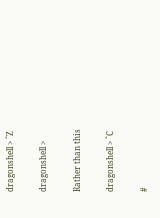dragonshell > ˆZ

dragonshell >

Rather than this

dragonshell > ˆC

#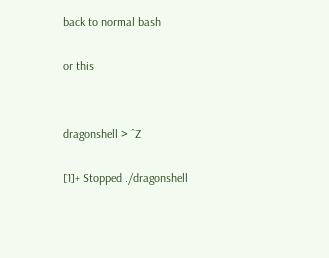back to normal bash

or this


dragonshell > ˆZ

[1]+ Stopped ./dragonshell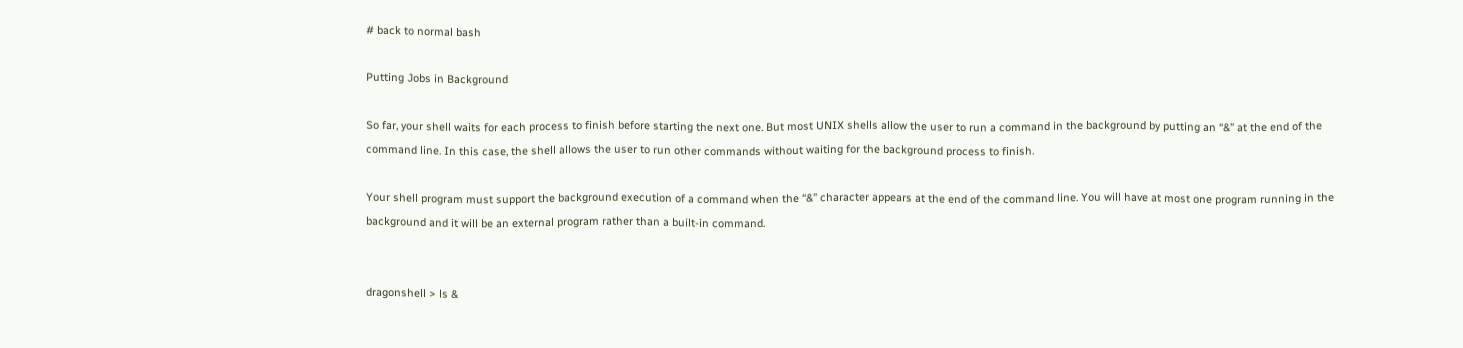# back to normal bash

Putting Jobs in Background

So far, your shell waits for each process to finish before starting the next one. But most UNIX shells allow the user to run a command in the background by putting an “&” at the end of the command line. In this case, the shell allows the user to run other commands without waiting for the background process to finish.

Your shell program must support the background execution of a command when the “&” character appears at the end of the command line. You will have at most one program running in the background and it will be an external program rather than a built-in command.


dragonshell > ls &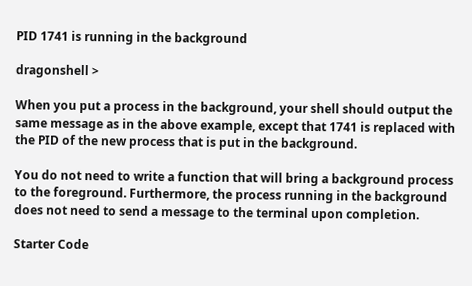PID 1741 is running in the background

dragonshell >

When you put a process in the background, your shell should output the same message as in the above example, except that 1741 is replaced with the PID of the new process that is put in the background.

You do not need to write a function that will bring a background process to the foreground. Furthermore, the process running in the background does not need to send a message to the terminal upon completion.

Starter Code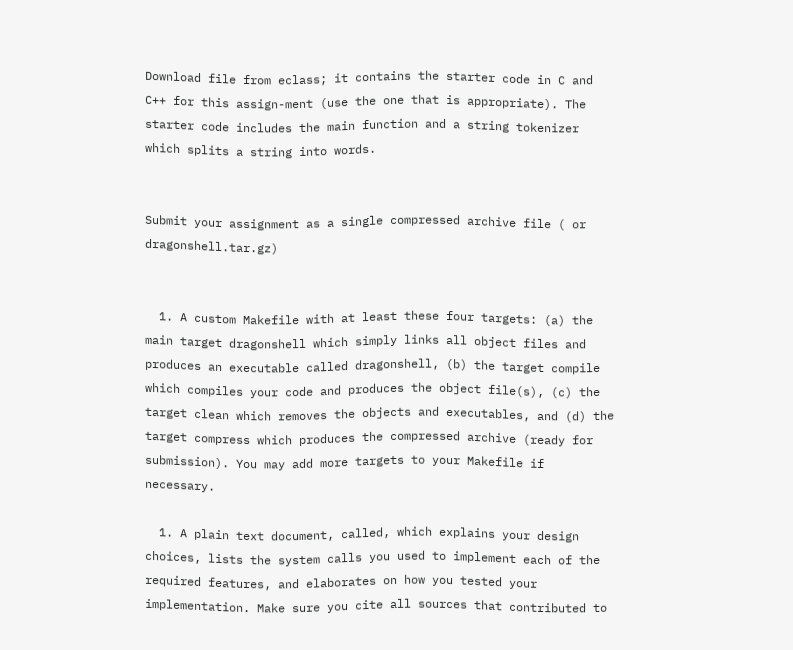Download file from eclass; it contains the starter code in C and C++ for this assign-ment (use the one that is appropriate). The starter code includes the main function and a string tokenizer which splits a string into words.


Submit your assignment as a single compressed archive file ( or dragonshell.tar.gz)


  1. A custom Makefile with at least these four targets: (a) the main target dragonshell which simply links all object files and produces an executable called dragonshell, (b) the target compile which compiles your code and produces the object file(s), (c) the target clean which removes the objects and executables, and (d) the target compress which produces the compressed archive (ready for submission). You may add more targets to your Makefile if necessary.

  1. A plain text document, called, which explains your design choices, lists the system calls you used to implement each of the required features, and elaborates on how you tested your implementation. Make sure you cite all sources that contributed to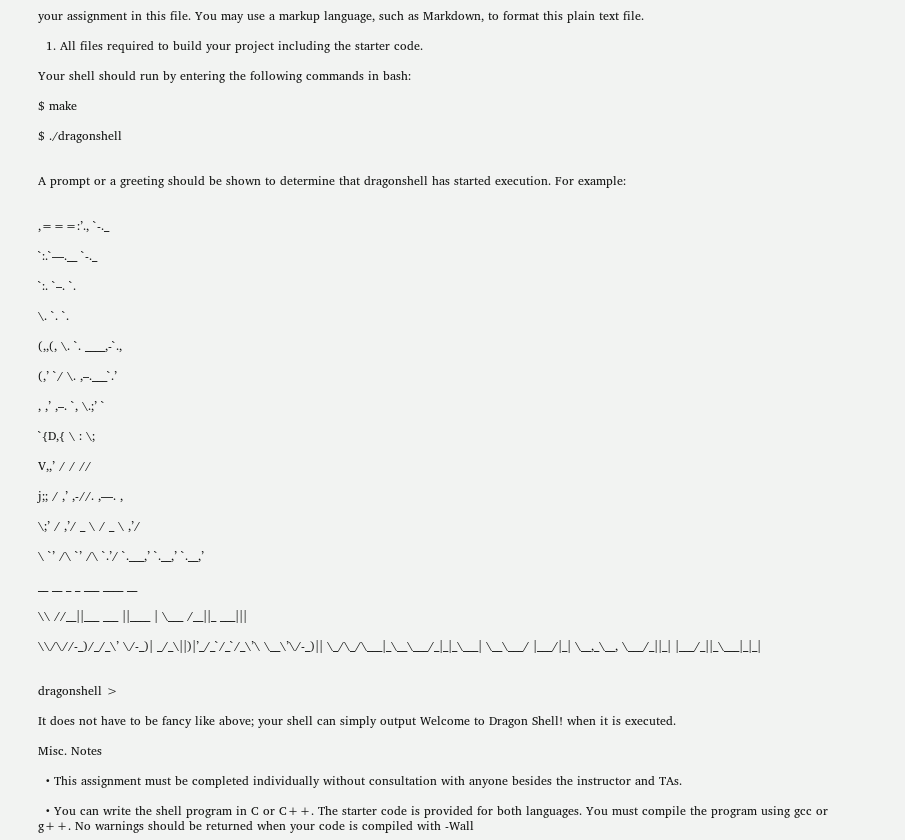your assignment in this file. You may use a markup language, such as Markdown, to format this plain text file.

  1. All files required to build your project including the starter code.

Your shell should run by entering the following commands in bash:

$ make

$ ./dragonshell


A prompt or a greeting should be shown to determine that dragonshell has started execution. For example:


,===:’., `-._

`:.`—.__ `-._

`:. `–. `.

\. `. `.

(,,(, \. `. ____,-`.,

(,’ `/ \. ,–.___`.’

, ,’ ,–. `, \.;’ `

`{D,{ \ : \;

V,,’ / / //

j;; / ,’ ,-//. ,—. ,

\;’ / ,’/ _ \ / _ \ ,’/

\ `’ /\ `’ /\ `.’/ `.___,’ `.__,’ `.__,’

__ __ _ _ ___ ____ __

\\ //__||___ ___ ||____ | \___ /__||_ ___|||

\\/\//-_)/_/_\’ \/-_)| _/_\||)|’_/_`/_`/_\’\ \__\’\/-_)|| \_/\_/\___|_\__\___/_|_|_\___| \__\___/ |___/|_| \__,_\__, \___/_||_| |___/_||_\___|_|_|


dragonshell >

It does not have to be fancy like above; your shell can simply output Welcome to Dragon Shell! when it is executed.

Misc. Notes

  • This assignment must be completed individually without consultation with anyone besides the instructor and TAs.

  • You can write the shell program in C or C++. The starter code is provided for both languages. You must compile the program using gcc or g++. No warnings should be returned when your code is compiled with -Wall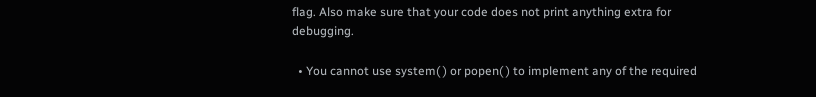flag. Also make sure that your code does not print anything extra for debugging.

  • You cannot use system( ) or popen( ) to implement any of the required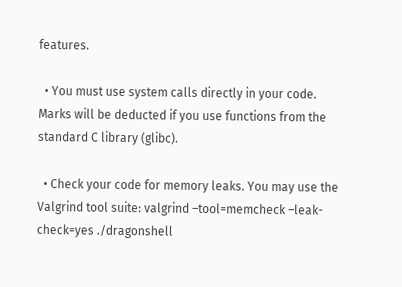features.

  • You must use system calls directly in your code. Marks will be deducted if you use functions from the standard C library (glibc).

  • Check your code for memory leaks. You may use the Valgrind tool suite: valgrind –tool=memcheck –leak-check=yes ./dragonshell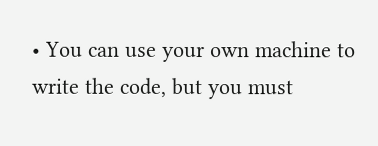• You can use your own machine to write the code, but you must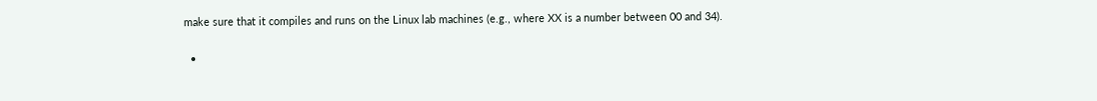make sure that it compiles and runs on the Linux lab machines (e.g., where XX is a number between 00 and 34).

  •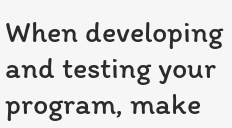When developing and testing your program, make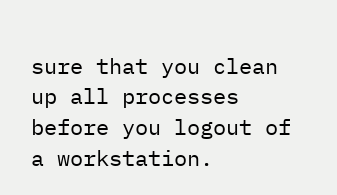sure that you clean up all processes before you logout of a workstation.